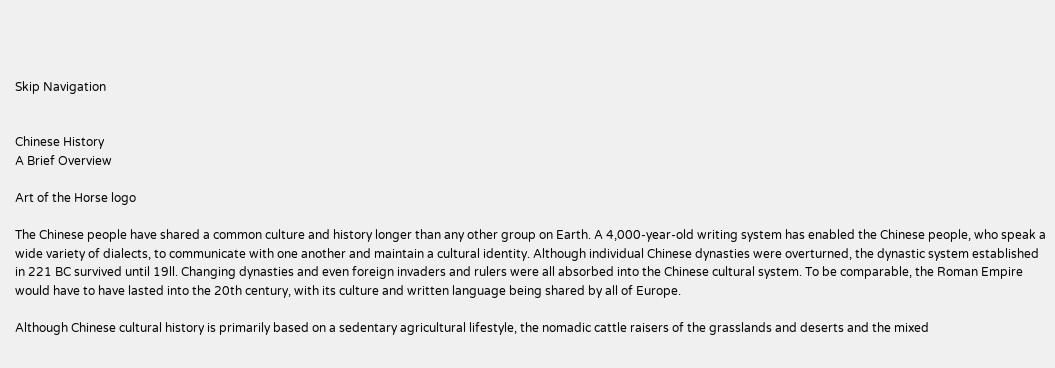Skip Navigation


Chinese History
A Brief Overview

Art of the Horse logo

The Chinese people have shared a common culture and history longer than any other group on Earth. A 4,000-year-old writing system has enabled the Chinese people, who speak a wide variety of dialects, to communicate with one another and maintain a cultural identity. Although individual Chinese dynasties were overturned, the dynastic system established in 221 BC survived until 19ll. Changing dynasties and even foreign invaders and rulers were all absorbed into the Chinese cultural system. To be comparable, the Roman Empire would have to have lasted into the 20th century, with its culture and written language being shared by all of Europe.

Although Chinese cultural history is primarily based on a sedentary agricultural lifestyle, the nomadic cattle raisers of the grasslands and deserts and the mixed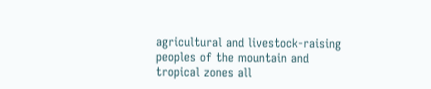agricultural and livestock-raising peoples of the mountain and tropical zones all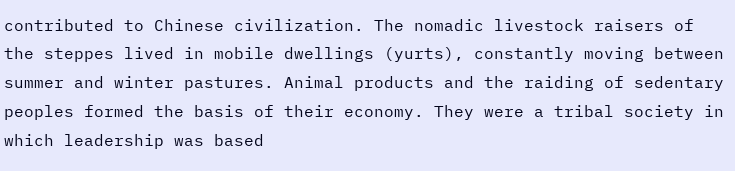contributed to Chinese civilization. The nomadic livestock raisers of the steppes lived in mobile dwellings (yurts), constantly moving between summer and winter pastures. Animal products and the raiding of sedentary peoples formed the basis of their economy. They were a tribal society in which leadership was based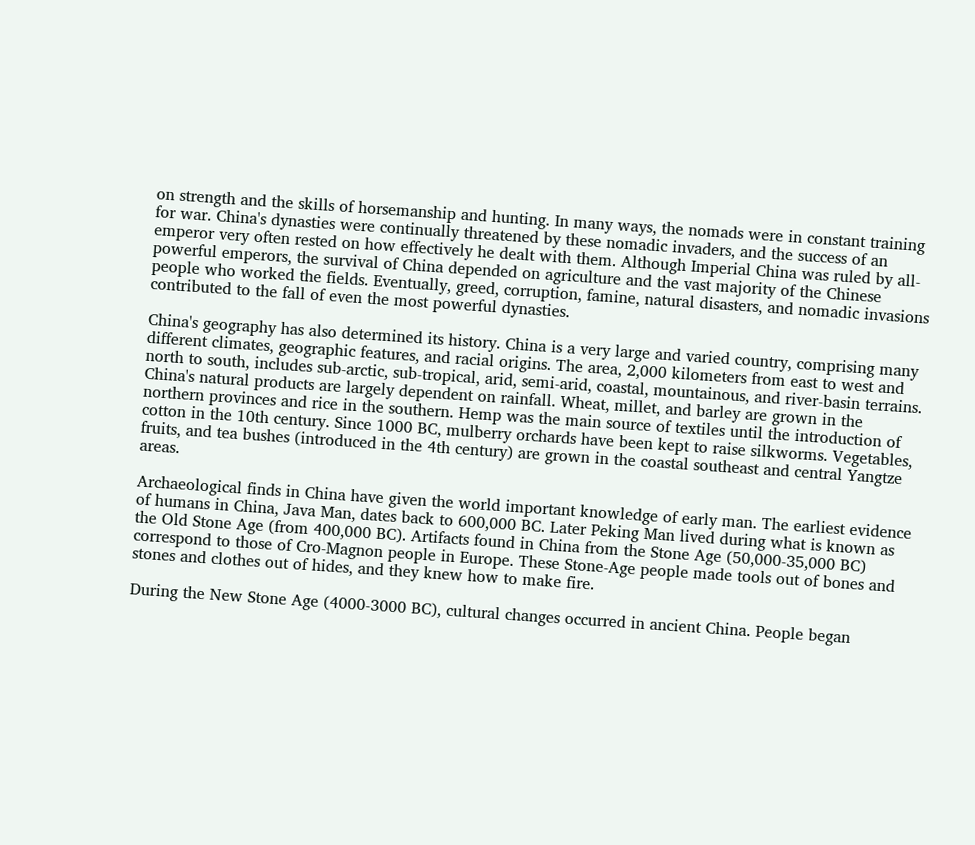on strength and the skills of horsemanship and hunting. In many ways, the nomads were in constant training for war. China's dynasties were continually threatened by these nomadic invaders, and the success of an emperor very often rested on how effectively he dealt with them. Although Imperial China was ruled by all-powerful emperors, the survival of China depended on agriculture and the vast majority of the Chinese people who worked the fields. Eventually, greed, corruption, famine, natural disasters, and nomadic invasions contributed to the fall of even the most powerful dynasties.

China's geography has also determined its history. China is a very large and varied country, comprising many different climates, geographic features, and racial origins. The area, 2,000 kilometers from east to west and north to south, includes sub-arctic, sub-tropical, arid, semi-arid, coastal, mountainous, and river-basin terrains. China's natural products are largely dependent on rainfall. Wheat, millet, and barley are grown in the northern provinces and rice in the southern. Hemp was the main source of textiles until the introduction of cotton in the 10th century. Since 1000 BC, mulberry orchards have been kept to raise silkworms. Vegetables, fruits, and tea bushes (introduced in the 4th century) are grown in the coastal southeast and central Yangtze areas.

Archaeological finds in China have given the world important knowledge of early man. The earliest evidence of humans in China, Java Man, dates back to 600,000 BC. Later Peking Man lived during what is known as the Old Stone Age (from 400,000 BC). Artifacts found in China from the Stone Age (50,000-35,000 BC) correspond to those of Cro-Magnon people in Europe. These Stone-Age people made tools out of bones and stones and clothes out of hides, and they knew how to make fire.

During the New Stone Age (4000-3000 BC), cultural changes occurred in ancient China. People began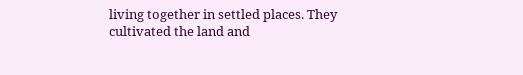living together in settled places. They cultivated the land and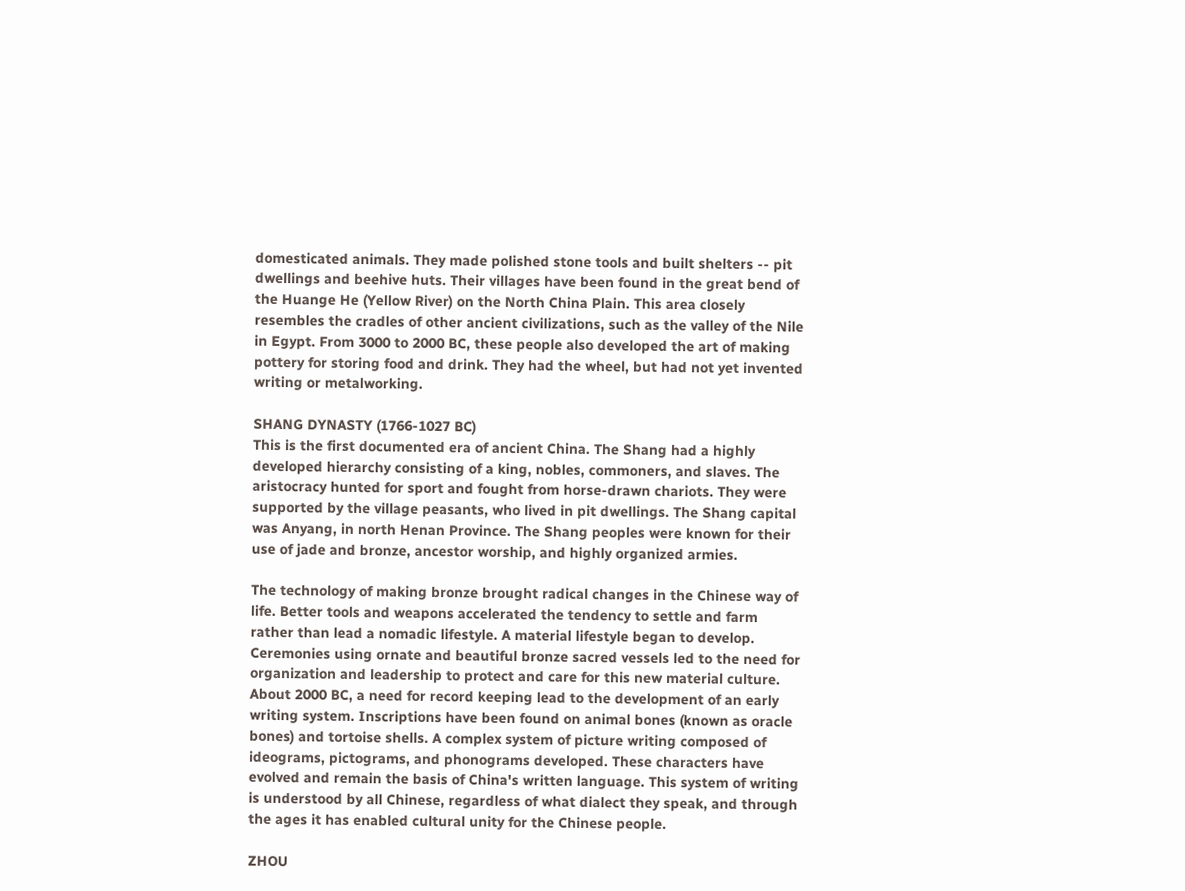domesticated animals. They made polished stone tools and built shelters -- pit dwellings and beehive huts. Their villages have been found in the great bend of the Huange He (Yellow River) on the North China Plain. This area closely resembles the cradles of other ancient civilizations, such as the valley of the Nile in Egypt. From 3000 to 2000 BC, these people also developed the art of making pottery for storing food and drink. They had the wheel, but had not yet invented writing or metalworking.

SHANG DYNASTY (1766-1027 BC)
This is the first documented era of ancient China. The Shang had a highly developed hierarchy consisting of a king, nobles, commoners, and slaves. The aristocracy hunted for sport and fought from horse-drawn chariots. They were supported by the village peasants, who lived in pit dwellings. The Shang capital was Anyang, in north Henan Province. The Shang peoples were known for their use of jade and bronze, ancestor worship, and highly organized armies.

The technology of making bronze brought radical changes in the Chinese way of life. Better tools and weapons accelerated the tendency to settle and farm rather than lead a nomadic lifestyle. A material lifestyle began to develop. Ceremonies using ornate and beautiful bronze sacred vessels led to the need for organization and leadership to protect and care for this new material culture. About 2000 BC, a need for record keeping lead to the development of an early writing system. Inscriptions have been found on animal bones (known as oracle bones) and tortoise shells. A complex system of picture writing composed of ideograms, pictograms, and phonograms developed. These characters have evolved and remain the basis of China's written language. This system of writing is understood by all Chinese, regardless of what dialect they speak, and through the ages it has enabled cultural unity for the Chinese people.

ZHOU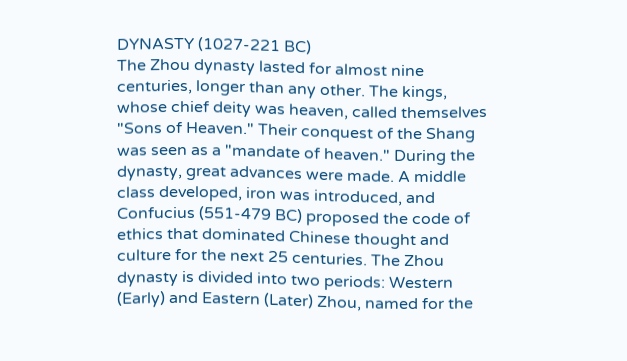DYNASTY (1027-221 BC)
The Zhou dynasty lasted for almost nine centuries, longer than any other. The kings, whose chief deity was heaven, called themselves "Sons of Heaven." Their conquest of the Shang was seen as a "mandate of heaven." During the dynasty, great advances were made. A middle class developed, iron was introduced, and Confucius (551-479 BC) proposed the code of ethics that dominated Chinese thought and culture for the next 25 centuries. The Zhou dynasty is divided into two periods: Western (Early) and Eastern (Later) Zhou, named for the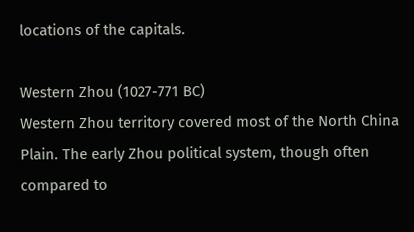locations of the capitals.

Western Zhou (1027-771 BC)
Western Zhou territory covered most of the North China Plain. The early Zhou political system, though often compared to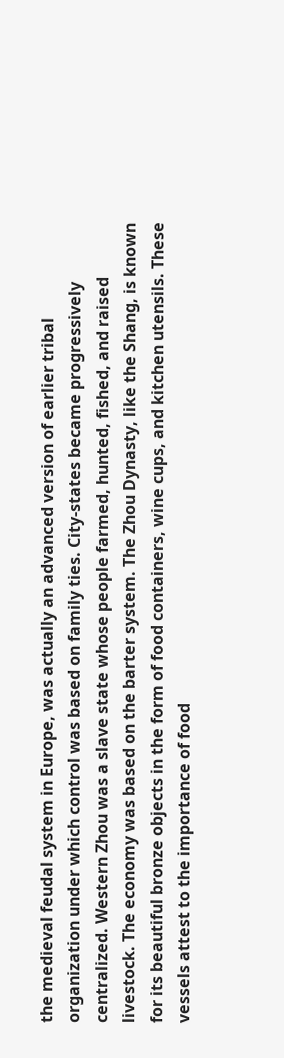the medieval feudal system in Europe, was actually an advanced version of earlier tribal organization under which control was based on family ties. City-states became progressively centralized. Western Zhou was a slave state whose people farmed, hunted, fished, and raised livestock. The economy was based on the barter system. The Zhou Dynasty, like the Shang, is known for its beautiful bronze objects in the form of food containers, wine cups, and kitchen utensils. These vessels attest to the importance of food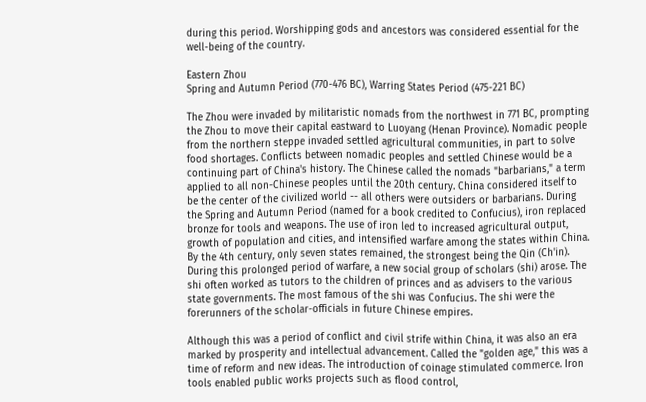during this period. Worshipping gods and ancestors was considered essential for the well-being of the country.

Eastern Zhou
Spring and Autumn Period (770-476 BC), Warring States Period (475-221 BC)

The Zhou were invaded by militaristic nomads from the northwest in 771 BC, prompting the Zhou to move their capital eastward to Luoyang (Henan Province). Nomadic people from the northern steppe invaded settled agricultural communities, in part to solve food shortages. Conflicts between nomadic peoples and settled Chinese would be a continuing part of China's history. The Chinese called the nomads "barbarians," a term applied to all non-Chinese peoples until the 20th century. China considered itself to be the center of the civilized world -- all others were outsiders or barbarians. During the Spring and Autumn Period (named for a book credited to Confucius), iron replaced bronze for tools and weapons. The use of iron led to increased agricultural output, growth of population and cities, and intensified warfare among the states within China. By the 4th century, only seven states remained, the strongest being the Qin (Ch'in). During this prolonged period of warfare, a new social group of scholars (shi) arose. The shi often worked as tutors to the children of princes and as advisers to the various state governments. The most famous of the shi was Confucius. The shi were the forerunners of the scholar-officials in future Chinese empires.

Although this was a period of conflict and civil strife within China, it was also an era marked by prosperity and intellectual advancement. Called the "golden age," this was a time of reform and new ideas. The introduction of coinage stimulated commerce. Iron tools enabled public works projects such as flood control,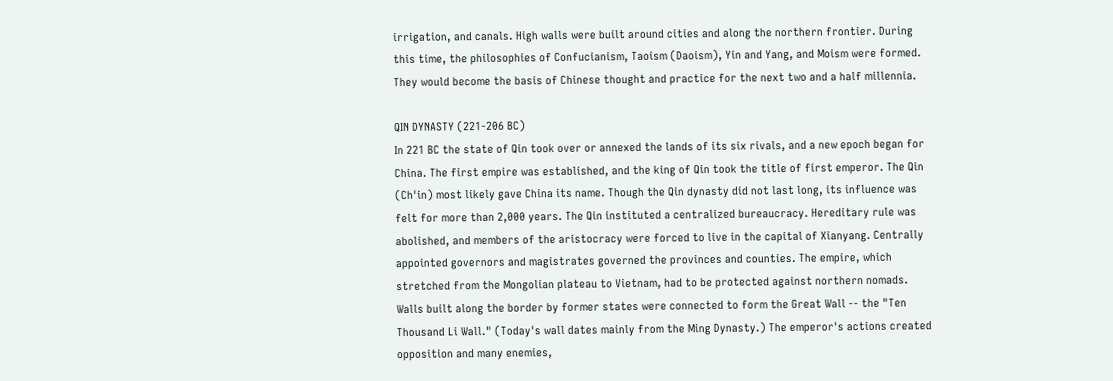irrigation, and canals. High walls were built around cities and along the northern frontier. During this time, the philosophies of Confucianism, Taoism (Daoism), Yin and Yang, and Moism were formed. They would become the basis of Chinese thought and practice for the next two and a half millennia.

QIN DYNASTY (221-206 BC)
In 221 BC the state of Qin took over or annexed the lands of its six rivals, and a new epoch began for China. The first empire was established, and the king of Qin took the title of first emperor. The Qin (Ch'in) most likely gave China its name. Though the Qin dynasty did not last long, its influence was felt for more than 2,000 years. The Qin instituted a centralized bureaucracy. Hereditary rule was abolished, and members of the aristocracy were forced to live in the capital of Xianyang. Centrally appointed governors and magistrates governed the provinces and counties. The empire, which stretched from the Mongolian plateau to Vietnam, had to be protected against northern nomads. Walls built along the border by former states were connected to form the Great Wall -- the "Ten Thousand Li Wall." (Today's wall dates mainly from the Ming Dynasty.) The emperor's actions created opposition and many enemies,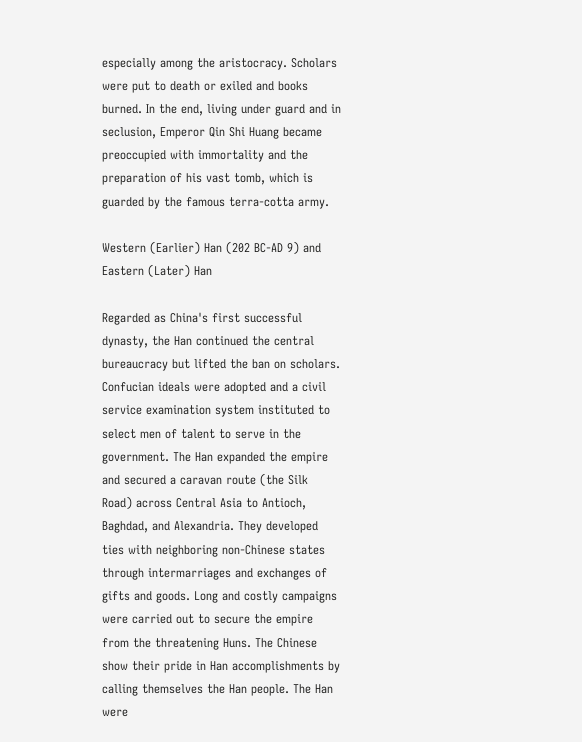especially among the aristocracy. Scholars were put to death or exiled and books burned. In the end, living under guard and in seclusion, Emperor Qin Shi Huang became preoccupied with immortality and the preparation of his vast tomb, which is guarded by the famous terra-cotta army.

Western (Earlier) Han (202 BC-AD 9) and Eastern (Later) Han

Regarded as China's first successful dynasty, the Han continued the central bureaucracy but lifted the ban on scholars. Confucian ideals were adopted and a civil service examination system instituted to select men of talent to serve in the government. The Han expanded the empire and secured a caravan route (the Silk Road) across Central Asia to Antioch, Baghdad, and Alexandria. They developed ties with neighboring non-Chinese states through intermarriages and exchanges of gifts and goods. Long and costly campaigns were carried out to secure the empire from the threatening Huns. The Chinese show their pride in Han accomplishments by calling themselves the Han people. The Han were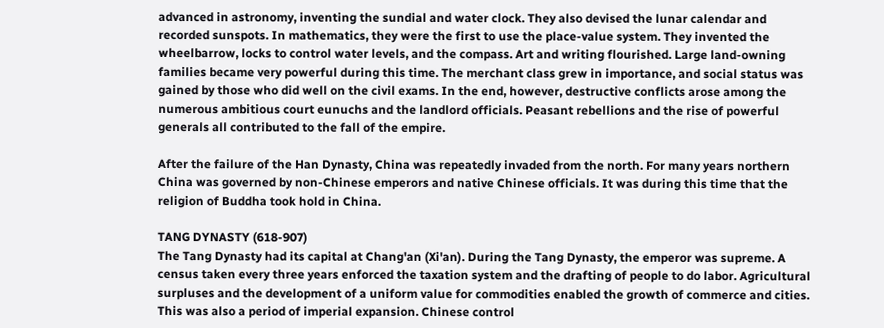advanced in astronomy, inventing the sundial and water clock. They also devised the lunar calendar and recorded sunspots. In mathematics, they were the first to use the place-value system. They invented the wheelbarrow, locks to control water levels, and the compass. Art and writing flourished. Large land-owning families became very powerful during this time. The merchant class grew in importance, and social status was gained by those who did well on the civil exams. In the end, however, destructive conflicts arose among the numerous ambitious court eunuchs and the landlord officials. Peasant rebellions and the rise of powerful generals all contributed to the fall of the empire.

After the failure of the Han Dynasty, China was repeatedly invaded from the north. For many years northern China was governed by non-Chinese emperors and native Chinese officials. It was during this time that the religion of Buddha took hold in China.

TANG DYNASTY (618-907)
The Tang Dynasty had its capital at Chang'an (Xi'an). During the Tang Dynasty, the emperor was supreme. A census taken every three years enforced the taxation system and the drafting of people to do labor. Agricultural surpluses and the development of a uniform value for commodities enabled the growth of commerce and cities. This was also a period of imperial expansion. Chinese control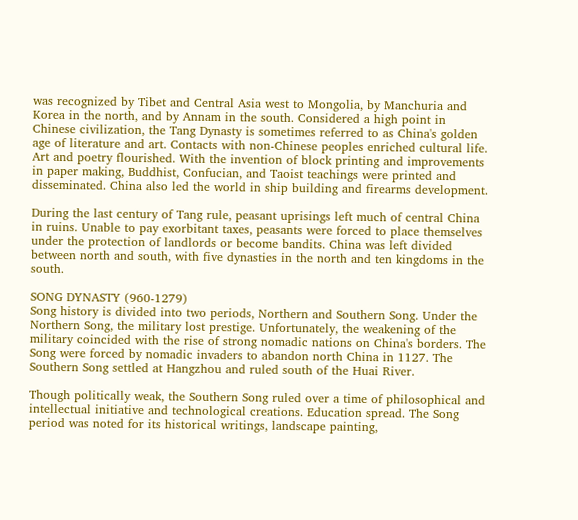was recognized by Tibet and Central Asia west to Mongolia, by Manchuria and Korea in the north, and by Annam in the south. Considered a high point in Chinese civilization, the Tang Dynasty is sometimes referred to as China's golden age of literature and art. Contacts with non-Chinese peoples enriched cultural life. Art and poetry flourished. With the invention of block printing and improvements in paper making, Buddhist, Confucian, and Taoist teachings were printed and disseminated. China also led the world in ship building and firearms development.

During the last century of Tang rule, peasant uprisings left much of central China in ruins. Unable to pay exorbitant taxes, peasants were forced to place themselves under the protection of landlords or become bandits. China was left divided between north and south, with five dynasties in the north and ten kingdoms in the south.

SONG DYNASTY (960-1279)
Song history is divided into two periods, Northern and Southern Song. Under the Northern Song, the military lost prestige. Unfortunately, the weakening of the military coincided with the rise of strong nomadic nations on China's borders. The Song were forced by nomadic invaders to abandon north China in 1127. The Southern Song settled at Hangzhou and ruled south of the Huai River.

Though politically weak, the Southern Song ruled over a time of philosophical and intellectual initiative and technological creations. Education spread. The Song period was noted for its historical writings, landscape painting,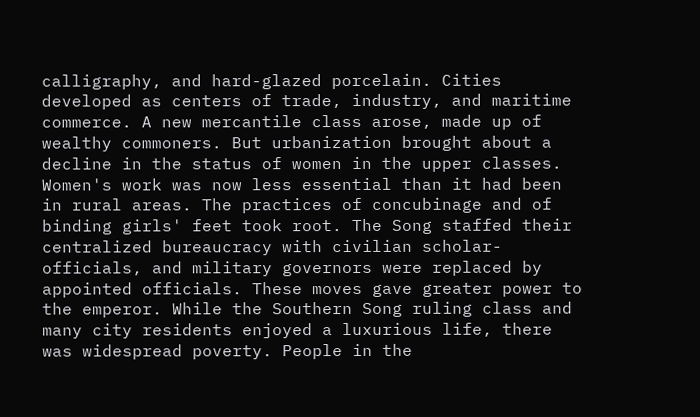calligraphy, and hard-glazed porcelain. Cities developed as centers of trade, industry, and maritime commerce. A new mercantile class arose, made up of wealthy commoners. But urbanization brought about a decline in the status of women in the upper classes. Women's work was now less essential than it had been in rural areas. The practices of concubinage and of binding girls' feet took root. The Song staffed their centralized bureaucracy with civilian scholar-officials, and military governors were replaced by appointed officials. These moves gave greater power to the emperor. While the Southern Song ruling class and many city residents enjoyed a luxurious life, there was widespread poverty. People in the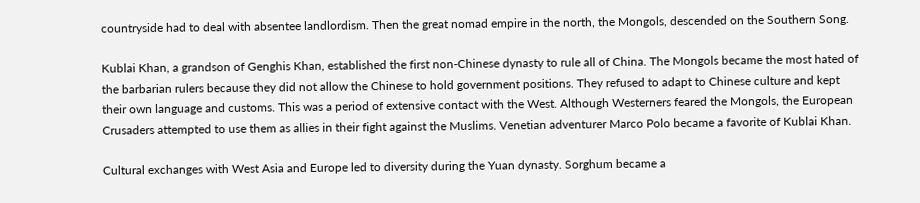countryside had to deal with absentee landlordism. Then the great nomad empire in the north, the Mongols, descended on the Southern Song.

Kublai Khan, a grandson of Genghis Khan, established the first non-Chinese dynasty to rule all of China. The Mongols became the most hated of the barbarian rulers because they did not allow the Chinese to hold government positions. They refused to adapt to Chinese culture and kept their own language and customs. This was a period of extensive contact with the West. Although Westerners feared the Mongols, the European Crusaders attempted to use them as allies in their fight against the Muslims. Venetian adventurer Marco Polo became a favorite of Kublai Khan.

Cultural exchanges with West Asia and Europe led to diversity during the Yuan dynasty. Sorghum became a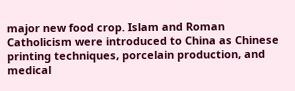major new food crop. Islam and Roman Catholicism were introduced to China as Chinese printing techniques, porcelain production, and medical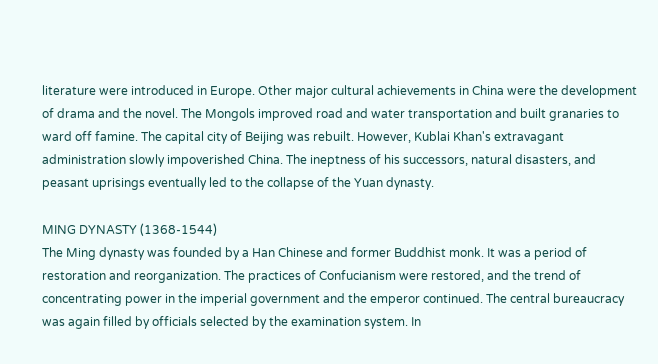literature were introduced in Europe. Other major cultural achievements in China were the development of drama and the novel. The Mongols improved road and water transportation and built granaries to ward off famine. The capital city of Beijing was rebuilt. However, Kublai Khan's extravagant administration slowly impoverished China. The ineptness of his successors, natural disasters, and peasant uprisings eventually led to the collapse of the Yuan dynasty.

MING DYNASTY (1368-1544)
The Ming dynasty was founded by a Han Chinese and former Buddhist monk. It was a period of restoration and reorganization. The practices of Confucianism were restored, and the trend of concentrating power in the imperial government and the emperor continued. The central bureaucracy was again filled by officials selected by the examination system. In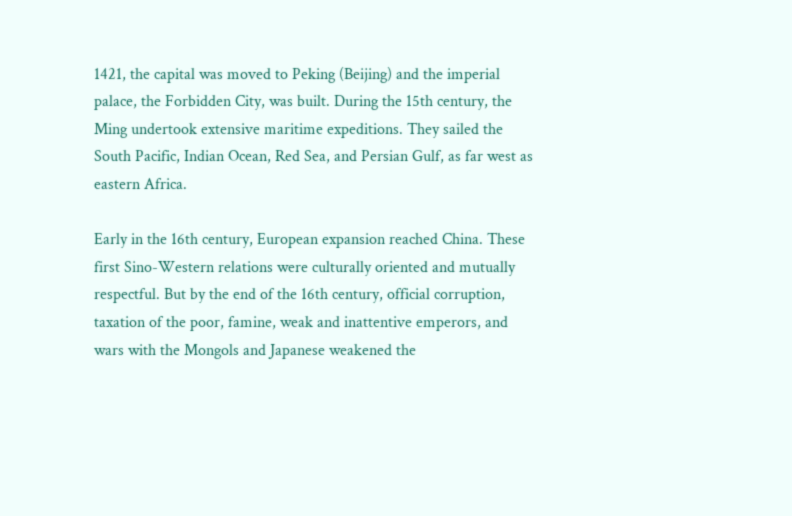1421, the capital was moved to Peking (Beijing) and the imperial palace, the Forbidden City, was built. During the 15th century, the Ming undertook extensive maritime expeditions. They sailed the South Pacific, Indian Ocean, Red Sea, and Persian Gulf, as far west as eastern Africa.

Early in the 16th century, European expansion reached China. These first Sino-Western relations were culturally oriented and mutually respectful. But by the end of the 16th century, official corruption, taxation of the poor, famine, weak and inattentive emperors, and wars with the Mongols and Japanese weakened the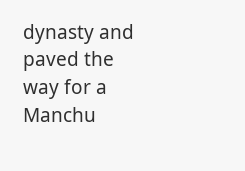dynasty and paved the way for a Manchu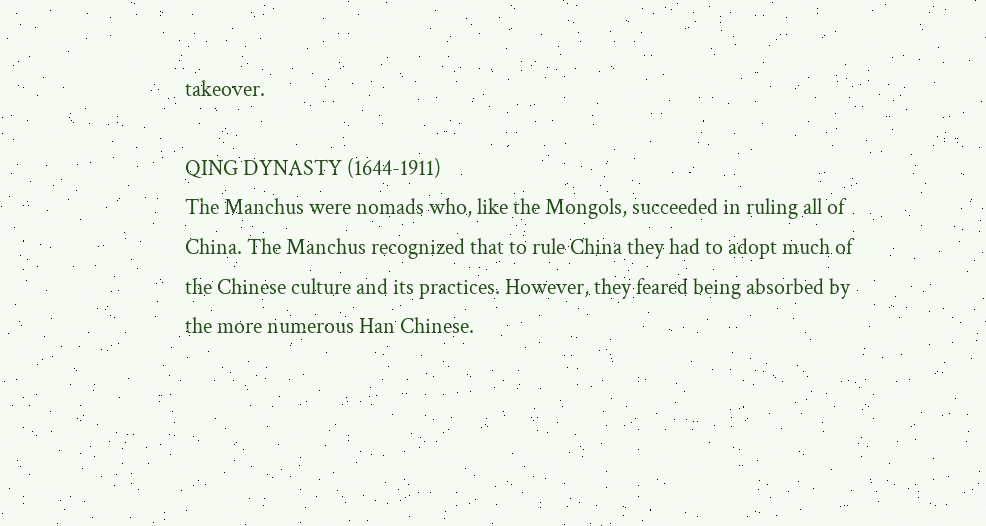takeover.

QING DYNASTY (1644-1911)
The Manchus were nomads who, like the Mongols, succeeded in ruling all of China. The Manchus recognized that to rule China they had to adopt much of the Chinese culture and its practices. However, they feared being absorbed by the more numerous Han Chinese.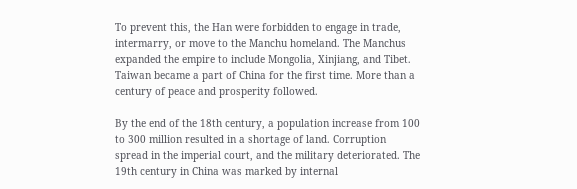To prevent this, the Han were forbidden to engage in trade, intermarry, or move to the Manchu homeland. The Manchus expanded the empire to include Mongolia, Xinjiang, and Tibet. Taiwan became a part of China for the first time. More than a century of peace and prosperity followed.

By the end of the 18th century, a population increase from 100 to 300 million resulted in a shortage of land. Corruption spread in the imperial court, and the military deteriorated. The 19th century in China was marked by internal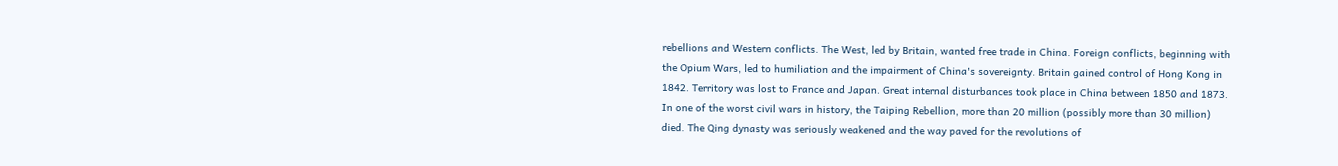rebellions and Western conflicts. The West, led by Britain, wanted free trade in China. Foreign conflicts, beginning with the Opium Wars, led to humiliation and the impairment of China's sovereignty. Britain gained control of Hong Kong in 1842. Territory was lost to France and Japan. Great internal disturbances took place in China between 1850 and 1873. In one of the worst civil wars in history, the Taiping Rebellion, more than 20 million (possibly more than 30 million) died. The Qing dynasty was seriously weakened and the way paved for the revolutions of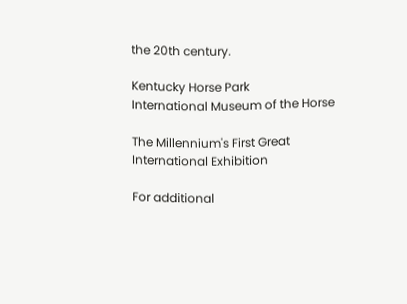the 20th century.

Kentucky Horse Park
International Museum of the Horse

The Millennium's First Great
International Exhibition

For additional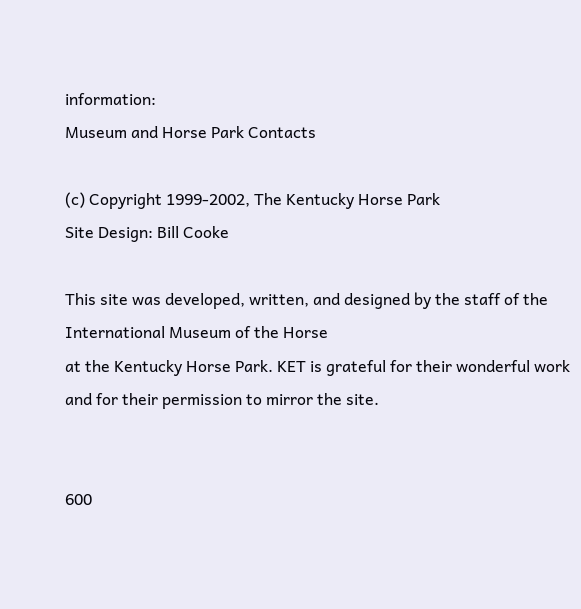information:
Museum and Horse Park Contacts

(c) Copyright 1999-2002, The Kentucky Horse Park
Site Design: Bill Cooke

This site was developed, written, and designed by the staff of the
International Museum of the Horse
at the Kentucky Horse Park. KET is grateful for their wonderful work
and for their permission to mirror the site.


600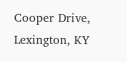Cooper Drive, Lexington, KY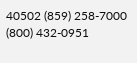40502 (859) 258-7000 (800) 432-0951